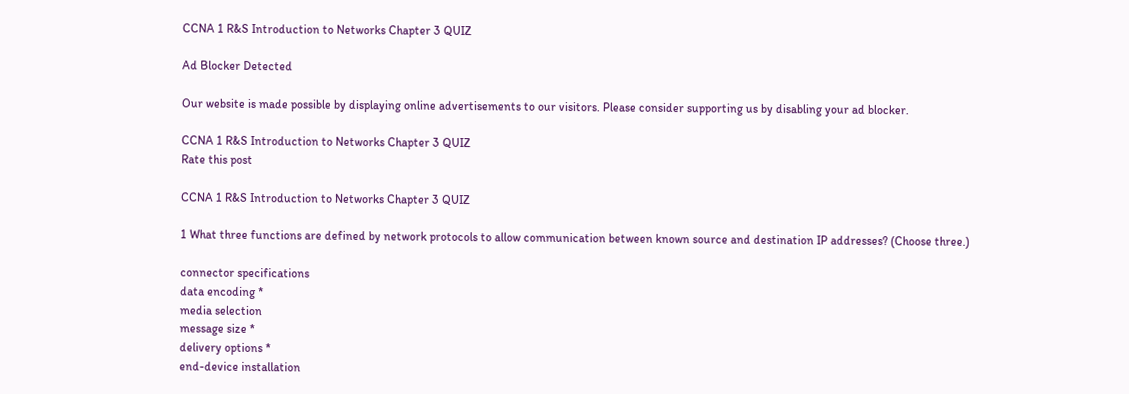CCNA 1 R&S Introduction to Networks Chapter 3 QUIZ

Ad Blocker Detected

Our website is made possible by displaying online advertisements to our visitors. Please consider supporting us by disabling your ad blocker.

CCNA 1 R&S Introduction to Networks Chapter 3 QUIZ
Rate this post

CCNA 1 R&S Introduction to Networks Chapter 3 QUIZ

1 What three functions are defined by network protocols to allow communication between known source and destination IP addresses? (Choose three.)

connector specifications
data encoding *
media selection
message size *
delivery options *
end-device installation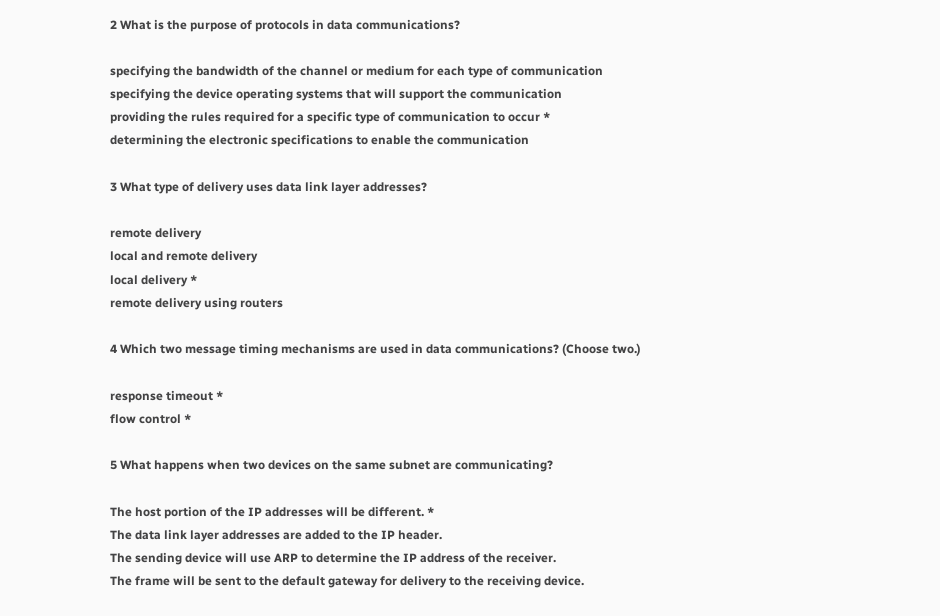2 What is the purpose of protocols in data communications?

specifying the bandwidth of the channel or medium for each type of communication
specifying the device operating systems that will support the communication
providing the rules required for a specific type of communication to occur *
determining the electronic specifications to enable the communication

3 What type of delivery uses data link layer addresses?

remote delivery
local and remote delivery
local delivery *
remote delivery using routers

4 Which two message timing mechanisms are used in data communications? (Choose two.)

response timeout *
flow control *

5 What happens when two devices on the same subnet are communicating?

The host portion of the IP addresses will be different. *
The data link layer addresses are added to the IP header.
The sending device will use ARP to determine the IP address of the receiver.
The frame will be sent to the default gateway for delivery to the receiving device.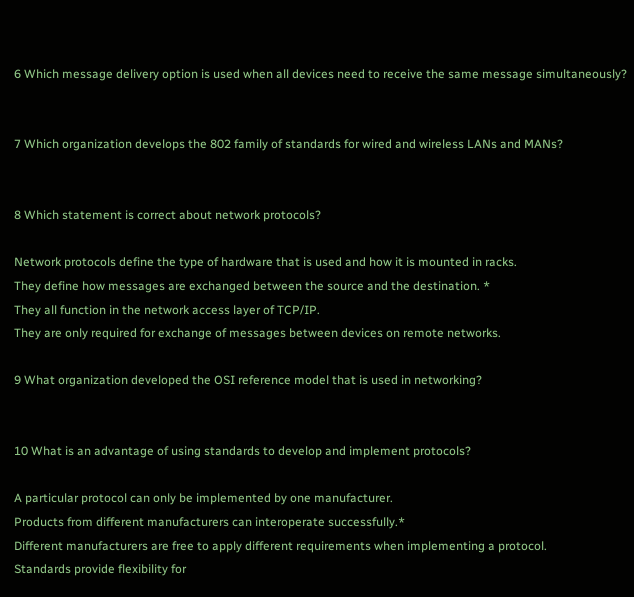6 Which message delivery option is used when all devices need to receive the same message simultaneously?


7 Which organization develops the 802 family of standards for wired and wireless LANs and MANs?


8 Which statement is correct about network protocols?

Network protocols define the type of hardware that is used and how it is mounted in racks.
They define how messages are exchanged between the source and the destination. *
They all function in the network access layer of TCP/IP.
They are only required for exchange of messages between devices on remote networks.

9 What organization developed the OSI reference model that is used in networking?


10 What is an advantage of using standards to develop and implement protocols?

A particular protocol can only be implemented by one manufacturer.
Products from different manufacturers can interoperate successfully.*
Different manufacturers are free to apply different requirements when implementing a protocol.
Standards provide flexibility for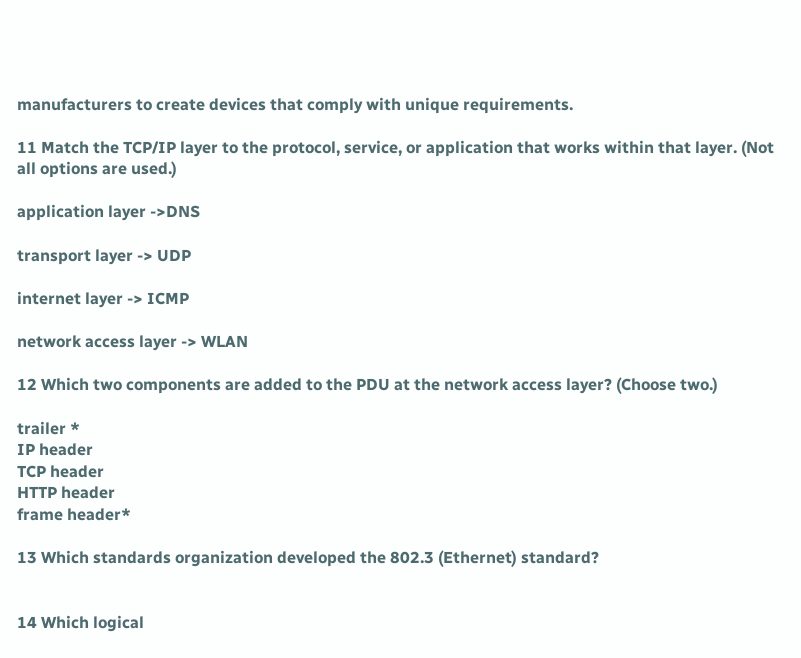manufacturers to create devices that comply with unique requirements.

11 Match the TCP/IP layer to the protocol, service, or application that works within that layer. (Not all options are used.)

application layer ->DNS

transport layer -> UDP

internet layer -> ICMP

network access layer -> WLAN

12 Which two components are added to the PDU at the network access layer? (Choose two.)

trailer *
IP header
TCP header
HTTP header
frame header*

13 Which standards organization developed the 802.3 (Ethernet) standard?


14 Which logical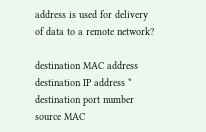address is used for delivery of data to a remote network?

destination MAC address
destination IP address *
destination port number
source MAC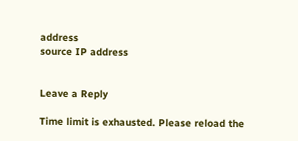address
source IP address


Leave a Reply

Time limit is exhausted. Please reload the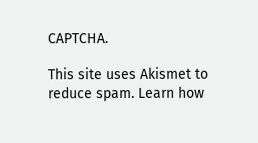CAPTCHA.

This site uses Akismet to reduce spam. Learn how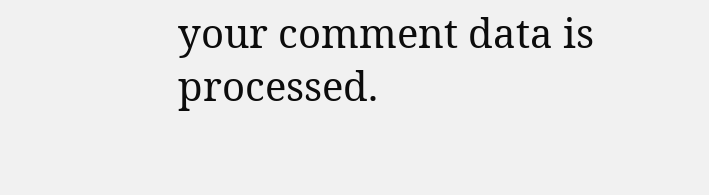your comment data is processed.